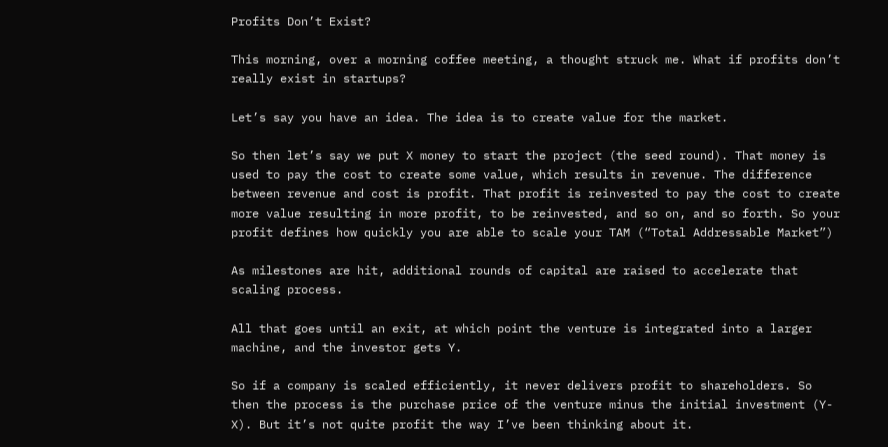Profits Don’t Exist?

This morning, over a morning coffee meeting, a thought struck me. What if profits don’t really exist in startups?

Let’s say you have an idea. The idea is to create value for the market.

So then let’s say we put X money to start the project (the seed round). That money is used to pay the cost to create some value, which results in revenue. The difference between revenue and cost is profit. That profit is reinvested to pay the cost to create more value resulting in more profit, to be reinvested, and so on, and so forth. So your profit defines how quickly you are able to scale your TAM (“Total Addressable Market”)

As milestones are hit, additional rounds of capital are raised to accelerate that scaling process.

All that goes until an exit, at which point the venture is integrated into a larger machine, and the investor gets Y.

So if a company is scaled efficiently, it never delivers profit to shareholders. So then the process is the purchase price of the venture minus the initial investment (Y-X). But it’s not quite profit the way I’ve been thinking about it.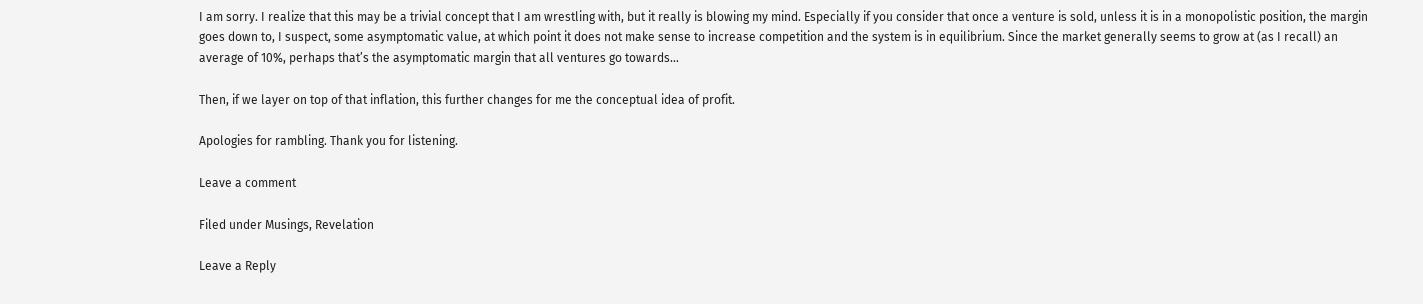I am sorry. I realize that this may be a trivial concept that I am wrestling with, but it really is blowing my mind. Especially if you consider that once a venture is sold, unless it is in a monopolistic position, the margin goes down to, I suspect, some asymptomatic value, at which point it does not make sense to increase competition and the system is in equilibrium. Since the market generally seems to grow at (as I recall) an average of 10%, perhaps that’s the asymptomatic margin that all ventures go towards…

Then, if we layer on top of that inflation, this further changes for me the conceptual idea of profit.

Apologies for rambling. Thank you for listening.

Leave a comment

Filed under Musings, Revelation

Leave a Reply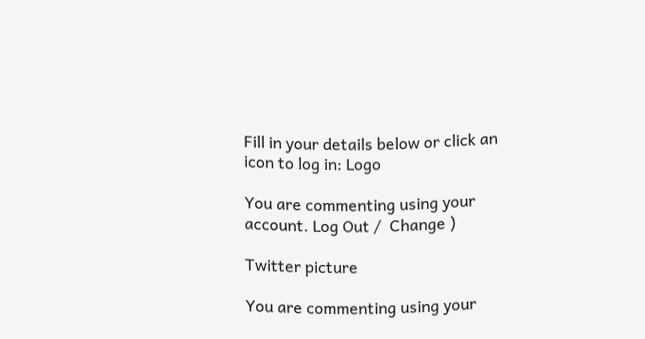Fill in your details below or click an icon to log in: Logo

You are commenting using your account. Log Out /  Change )

Twitter picture

You are commenting using your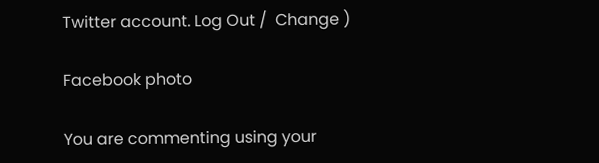Twitter account. Log Out /  Change )

Facebook photo

You are commenting using your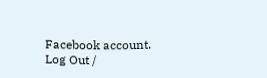Facebook account. Log Out /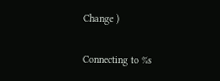Change )

Connecting to %s